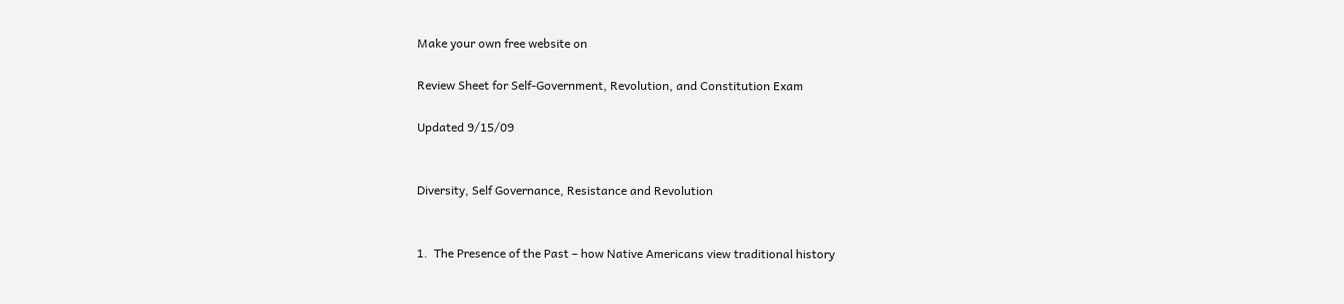Make your own free website on

Review Sheet for Self-Government, Revolution, and Constitution Exam

Updated 9/15/09


Diversity, Self Governance, Resistance and Revolution


1.  The Presence of the Past – how Native Americans view traditional history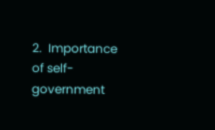2.  Importance of self-government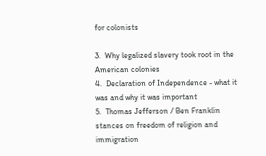for colonists

3.  Why legalized slavery took root in the American colonies
4.  Declaration of Independence - what it was and why it was important
5.  Thomas Jefferson / Ben Franklin stances on freedom of religion and immigration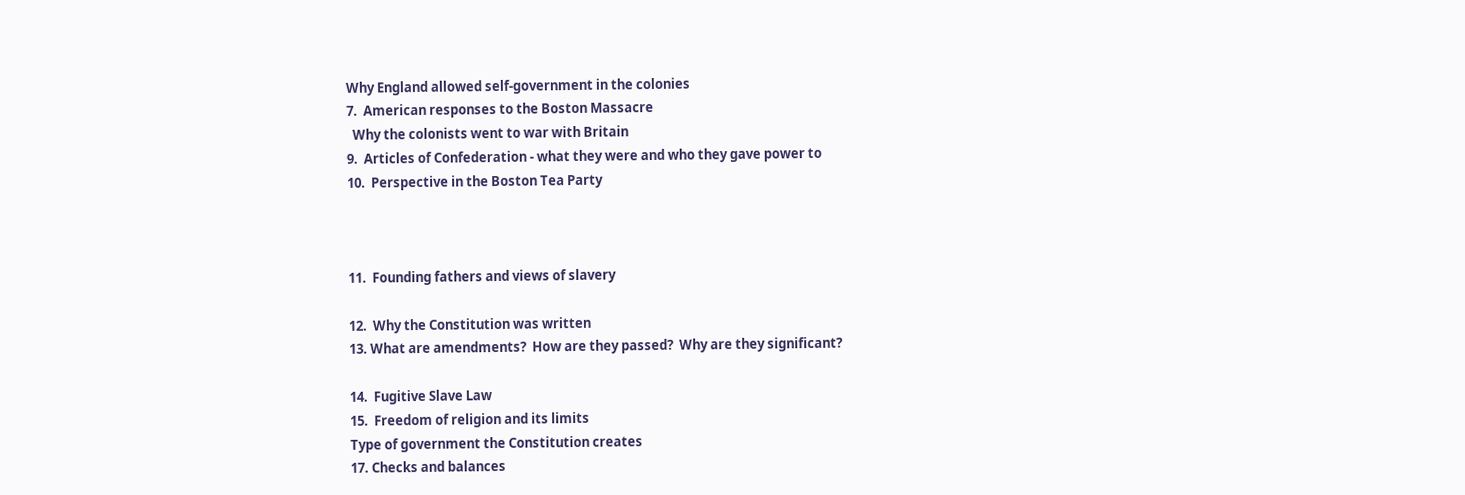Why England allowed self-government in the colonies
7.  American responses to the Boston Massacre
  Why the colonists went to war with Britain
9.  Articles of Confederation - what they were and who they gave power to
10.  Perspective in the Boston Tea Party



11.  Founding fathers and views of slavery

12.  Why the Constitution was written
13. What are amendments?  How are they passed?  Why are they significant?

14.  Fugitive Slave Law
15.  Freedom of religion and its limits
Type of government the Constitution creates
17. Checks and balances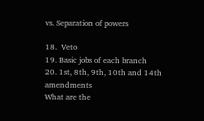vs. Separation of powers

18.  Veto
19. Basic jobs of each branch
20. 1st, 8th, 9th, 10th and 14th amendments
What are the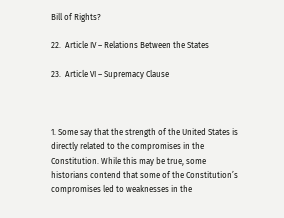Bill of Rights?

22.  Article IV – Relations Between the States

23.  Article VI – Supremacy Clause



1. Some say that the strength of the United States is directly related to the compromises in the Constitution. While this may be true, some historians contend that some of the Constitution’s compromises led to weaknesses in the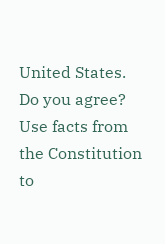United States.   Do you agree?  Use facts from the Constitution to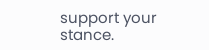support your stance.